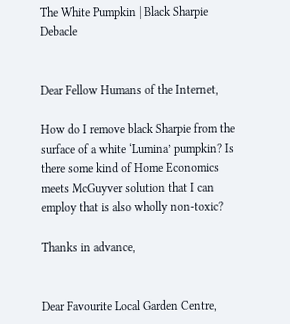The White Pumpkin | Black Sharpie Debacle


Dear Fellow Humans of the Internet,

How do I remove black Sharpie from the surface of a white ‘Lumina’ pumpkin? Is there some kind of Home Economics meets McGuyver solution that I can employ that is also wholly non-toxic?

Thanks in advance,


Dear Favourite Local Garden Centre,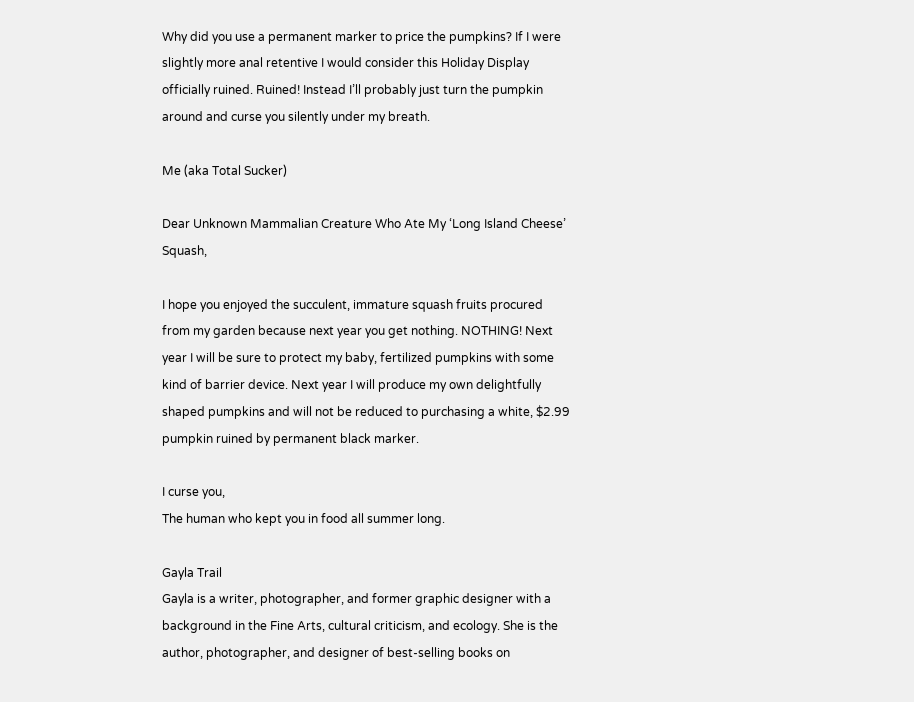Why did you use a permanent marker to price the pumpkins? If I were slightly more anal retentive I would consider this Holiday Display officially ruined. Ruined! Instead I’ll probably just turn the pumpkin around and curse you silently under my breath.

Me (aka Total Sucker)

Dear Unknown Mammalian Creature Who Ate My ‘Long Island Cheese’ Squash,

I hope you enjoyed the succulent, immature squash fruits procured from my garden because next year you get nothing. NOTHING! Next year I will be sure to protect my baby, fertilized pumpkins with some kind of barrier device. Next year I will produce my own delightfully shaped pumpkins and will not be reduced to purchasing a white, $2.99 pumpkin ruined by permanent black marker.

I curse you,
The human who kept you in food all summer long.

Gayla Trail
Gayla is a writer, photographer, and former graphic designer with a background in the Fine Arts, cultural criticism, and ecology. She is the author, photographer, and designer of best-selling books on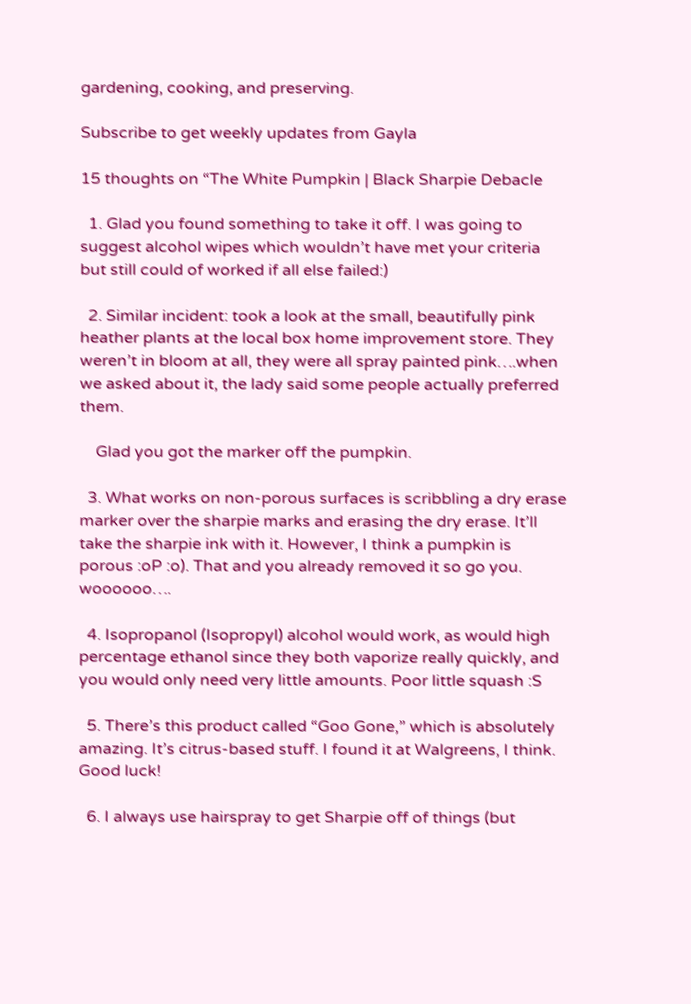gardening, cooking, and preserving.

Subscribe to get weekly updates from Gayla

15 thoughts on “The White Pumpkin | Black Sharpie Debacle

  1. Glad you found something to take it off. I was going to suggest alcohol wipes which wouldn’t have met your criteria but still could of worked if all else failed:)

  2. Similar incident: took a look at the small, beautifully pink heather plants at the local box home improvement store. They weren’t in bloom at all, they were all spray painted pink….when we asked about it, the lady said some people actually preferred them.

    Glad you got the marker off the pumpkin.

  3. What works on non-porous surfaces is scribbling a dry erase marker over the sharpie marks and erasing the dry erase. It’ll take the sharpie ink with it. However, I think a pumpkin is porous :oP :o). That and you already removed it so go you. woooooo….

  4. Isopropanol (Isopropyl) alcohol would work, as would high percentage ethanol since they both vaporize really quickly, and you would only need very little amounts. Poor little squash :S

  5. There’s this product called “Goo Gone,” which is absolutely amazing. It’s citrus-based stuff. I found it at Walgreens, I think. Good luck!

  6. I always use hairspray to get Sharpie off of things (but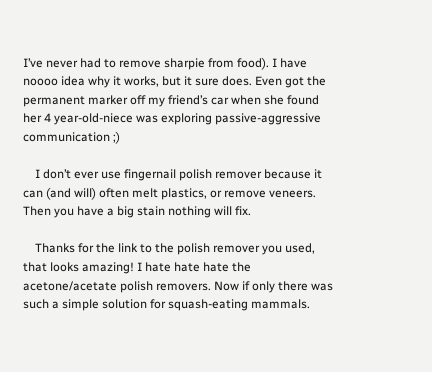I’ve never had to remove sharpie from food). I have noooo idea why it works, but it sure does. Even got the permanent marker off my friend’s car when she found her 4 year-old-niece was exploring passive-aggressive communication ;)

    I don’t ever use fingernail polish remover because it can (and will) often melt plastics, or remove veneers. Then you have a big stain nothing will fix.

    Thanks for the link to the polish remover you used, that looks amazing! I hate hate hate the acetone/acetate polish removers. Now if only there was such a simple solution for squash-eating mammals.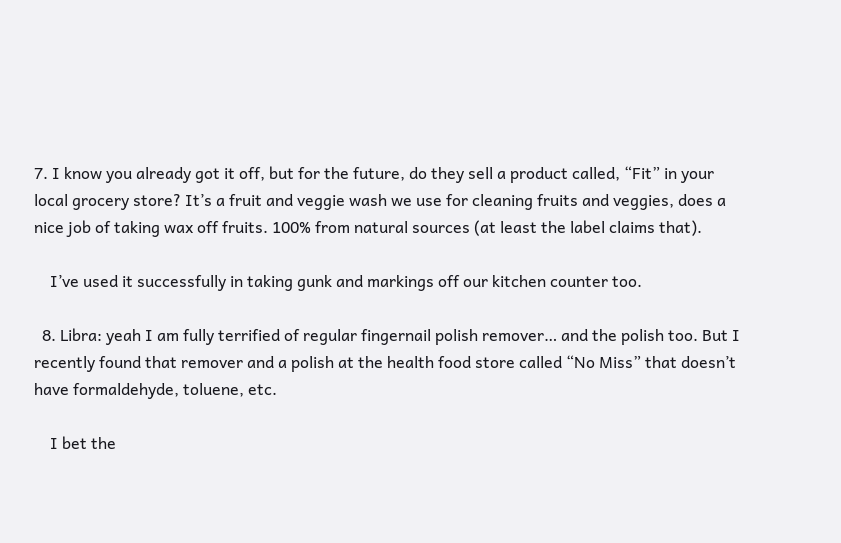7. I know you already got it off, but for the future, do they sell a product called, “Fit” in your local grocery store? It’s a fruit and veggie wash we use for cleaning fruits and veggies, does a nice job of taking wax off fruits. 100% from natural sources (at least the label claims that).

    I’ve used it successfully in taking gunk and markings off our kitchen counter too.

  8. Libra: yeah I am fully terrified of regular fingernail polish remover… and the polish too. But I recently found that remover and a polish at the health food store called “No Miss” that doesn’t have formaldehyde, toluene, etc.

    I bet the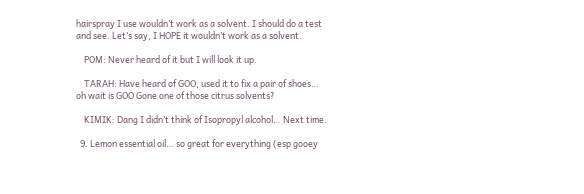hairspray I use wouldn’t work as a solvent. I should do a test and see. Let’s say, I HOPE it wouldn’t work as a solvent.

    POM: Never heard of it but I will look it up.

    TARAH: Have heard of GOO, used it to fix a pair of shoes… oh wait is GOO Gone one of those citrus solvents?

    KIMIK: Dang I didn’t think of Isopropyl alcohol… Next time.

  9. Lemon essential oil… so great for everything (esp gooey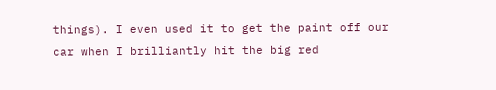things). I even used it to get the paint off our car when I brilliantly hit the big red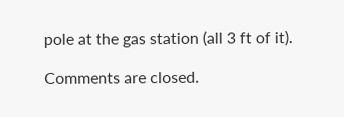pole at the gas station (all 3 ft of it).

Comments are closed.